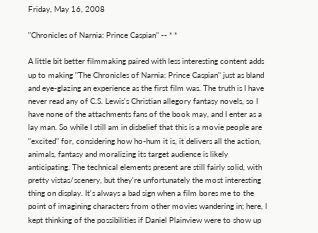Friday, May 16, 2008

"Chronicles of Narnia: Prince Caspian" -- * *

A little bit better filmmaking paired with less interesting content adds up to making "The Chronicles of Narnia: Prince Caspian" just as bland and eye-glazing an experience as the first film was. The truth is I have never read any of C.S. Lewis's Christian allegory fantasy novels, so I have none of the attachments fans of the book may, and I enter as a lay man. So while I still am in disbelief that this is a movie people are "excited" for, considering how ho-hum it is, it delivers all the action, animals, fantasy and moralizing its target audience is likely anticipating. The technical elements present are still fairly solid, with pretty vistas/scenery, but they're unfortunately the most interesting thing on display. It's always a bad sign when a film bores me to the point of imagining characters from other movies wandering in; here, I kept thinking of the possibilities if Daniel Plainview were to show up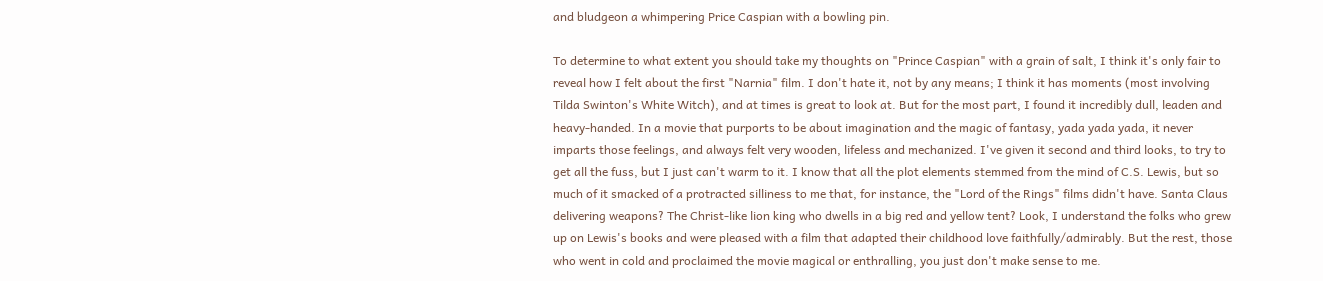and bludgeon a whimpering Price Caspian with a bowling pin.

To determine to what extent you should take my thoughts on "Prince Caspian" with a grain of salt, I think it's only fair to reveal how I felt about the first "Narnia" film. I don't hate it, not by any means; I think it has moments (most involving Tilda Swinton's White Witch), and at times is great to look at. But for the most part, I found it incredibly dull, leaden and heavy-handed. In a movie that purports to be about imagination and the magic of fantasy, yada yada yada, it never imparts those feelings, and always felt very wooden, lifeless and mechanized. I've given it second and third looks, to try to get all the fuss, but I just can't warm to it. I know that all the plot elements stemmed from the mind of C.S. Lewis, but so much of it smacked of a protracted silliness to me that, for instance, the "Lord of the Rings" films didn't have. Santa Claus delivering weapons? The Christ-like lion king who dwells in a big red and yellow tent? Look, I understand the folks who grew up on Lewis's books and were pleased with a film that adapted their childhood love faithfully/admirably. But the rest, those who went in cold and proclaimed the movie magical or enthralling, you just don't make sense to me.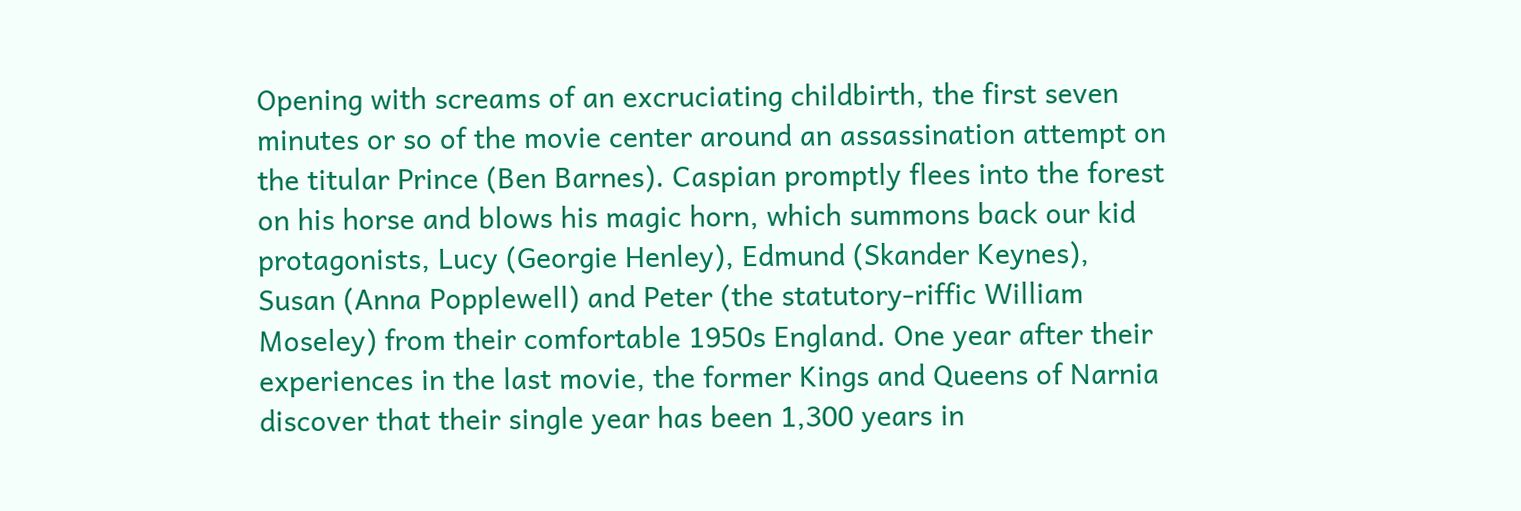Opening with screams of an excruciating childbirth, the first seven minutes or so of the movie center around an assassination attempt on the titular Prince (Ben Barnes). Caspian promptly flees into the forest on his horse and blows his magic horn, which summons back our kid protagonists, Lucy (Georgie Henley), Edmund (Skander Keynes), Susan (Anna Popplewell) and Peter (the statutory-riffic William Moseley) from their comfortable 1950s England. One year after their experiences in the last movie, the former Kings and Queens of Narnia discover that their single year has been 1,300 years in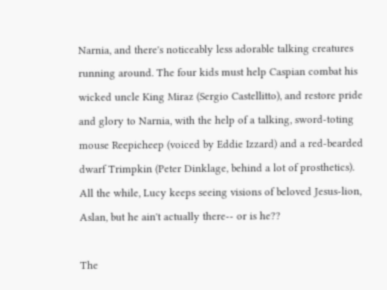Narnia, and there's noticeably less adorable talking creatures running around. The four kids must help Caspian combat his wicked uncle King Miraz (Sergio Castellitto), and restore pride and glory to Narnia, with the help of a talking, sword-toting mouse Reepicheep (voiced by Eddie Izzard) and a red-bearded dwarf Trimpkin (Peter Dinklage, behind a lot of prosthetics). All the while, Lucy keeps seeing visions of beloved Jesus-lion, Aslan, but he ain't actually there-- or is he??

The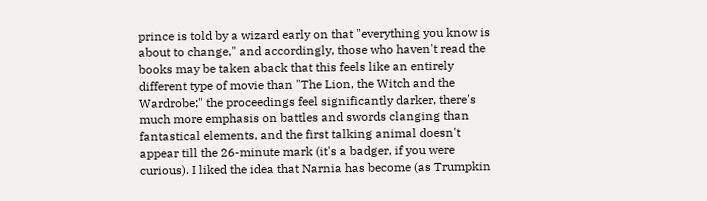prince is told by a wizard early on that "everything you know is about to change," and accordingly, those who haven't read the books may be taken aback that this feels like an entirely different type of movie than "The Lion, the Witch and the Wardrobe;" the proceedings feel significantly darker, there's much more emphasis on battles and swords clanging than fantastical elements, and the first talking animal doesn't appear till the 26-minute mark (it's a badger, if you were curious). I liked the idea that Narnia has become (as Trumpkin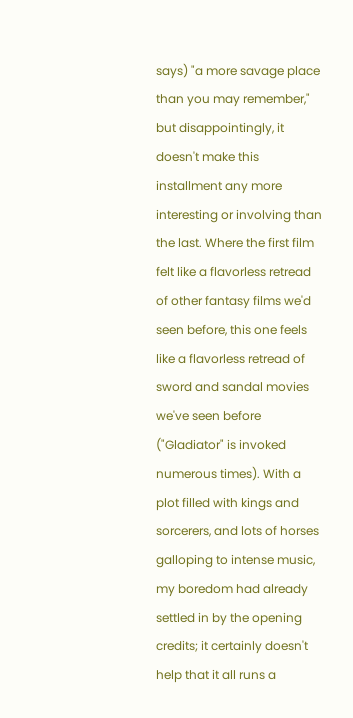says) "a more savage place than you may remember," but disappointingly, it doesn't make this installment any more interesting or involving than the last. Where the first film felt like a flavorless retread of other fantasy films we'd seen before, this one feels like a flavorless retread of sword and sandal movies we've seen before ("Gladiator" is invoked numerous times). With a plot filled with kings and sorcerers, and lots of horses galloping to intense music, my boredom had already settled in by the opening credits; it certainly doesn't help that it all runs a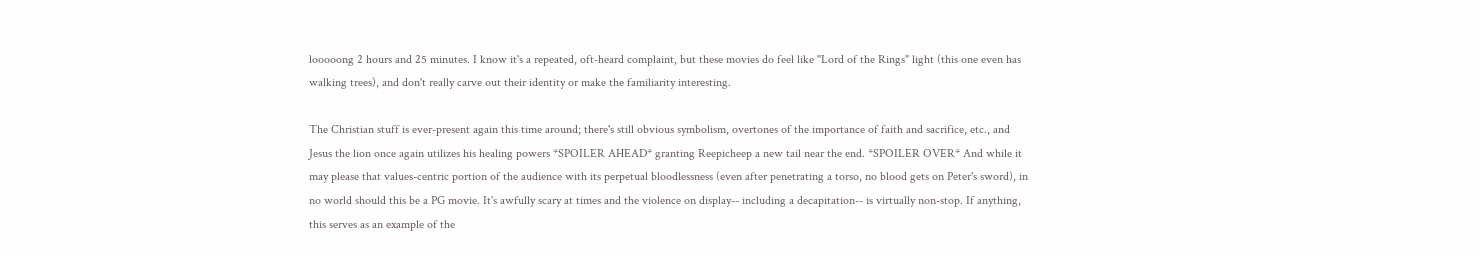looooong 2 hours and 25 minutes. I know it's a repeated, oft-heard complaint, but these movies do feel like "Lord of the Rings" light (this one even has walking trees), and don't really carve out their identity or make the familiarity interesting.

The Christian stuff is ever-present again this time around; there's still obvious symbolism, overtones of the importance of faith and sacrifice, etc., and Jesus the lion once again utilizes his healing powers *SPOILER AHEAD* granting Reepicheep a new tail near the end. *SPOILER OVER* And while it may please that values-centric portion of the audience with its perpetual bloodlessness (even after penetrating a torso, no blood gets on Peter's sword), in no world should this be a PG movie. It's awfully scary at times and the violence on display-- including a decapitation-- is virtually non-stop. If anything, this serves as an example of the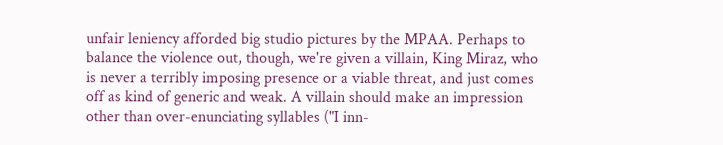unfair leniency afforded big studio pictures by the MPAA. Perhaps to balance the violence out, though, we're given a villain, King Miraz, who is never a terribly imposing presence or a viable threat, and just comes off as kind of generic and weak. A villain should make an impression other than over-enunciating syllables ("I inn-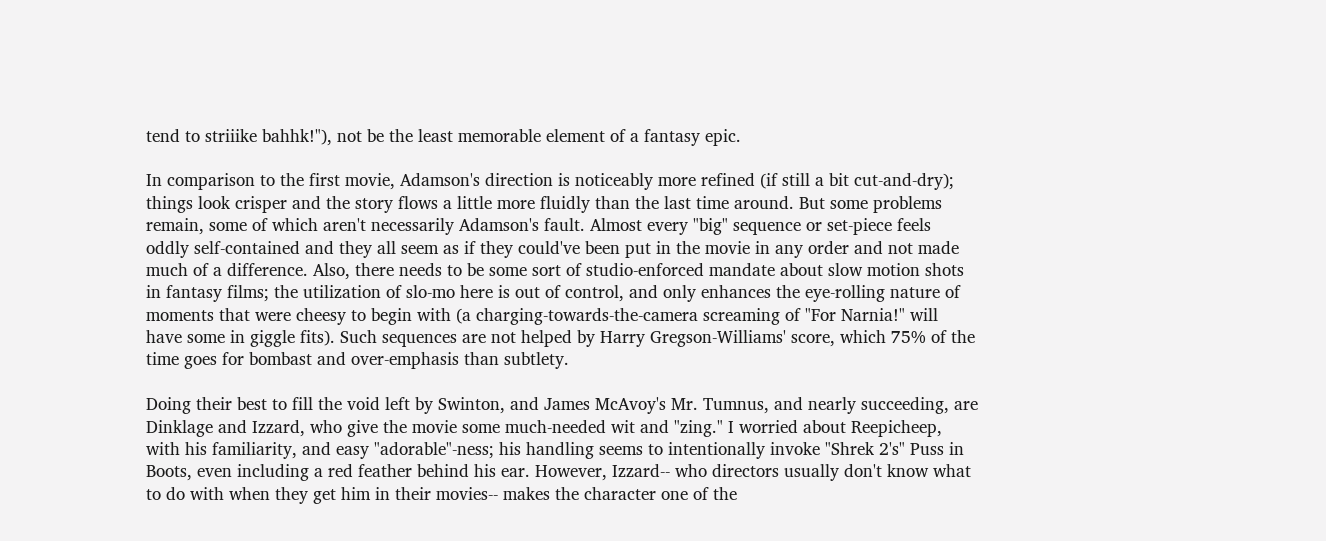tend to striiike bahhk!"), not be the least memorable element of a fantasy epic.

In comparison to the first movie, Adamson's direction is noticeably more refined (if still a bit cut-and-dry); things look crisper and the story flows a little more fluidly than the last time around. But some problems remain, some of which aren't necessarily Adamson's fault. Almost every "big" sequence or set-piece feels oddly self-contained and they all seem as if they could've been put in the movie in any order and not made much of a difference. Also, there needs to be some sort of studio-enforced mandate about slow motion shots in fantasy films; the utilization of slo-mo here is out of control, and only enhances the eye-rolling nature of moments that were cheesy to begin with (a charging-towards-the-camera screaming of "For Narnia!" will have some in giggle fits). Such sequences are not helped by Harry Gregson-Williams' score, which 75% of the time goes for bombast and over-emphasis than subtlety.

Doing their best to fill the void left by Swinton, and James McAvoy's Mr. Tumnus, and nearly succeeding, are Dinklage and Izzard, who give the movie some much-needed wit and "zing." I worried about Reepicheep, with his familiarity, and easy "adorable"-ness; his handling seems to intentionally invoke "Shrek 2's" Puss in Boots, even including a red feather behind his ear. However, Izzard-- who directors usually don't know what to do with when they get him in their movies-- makes the character one of the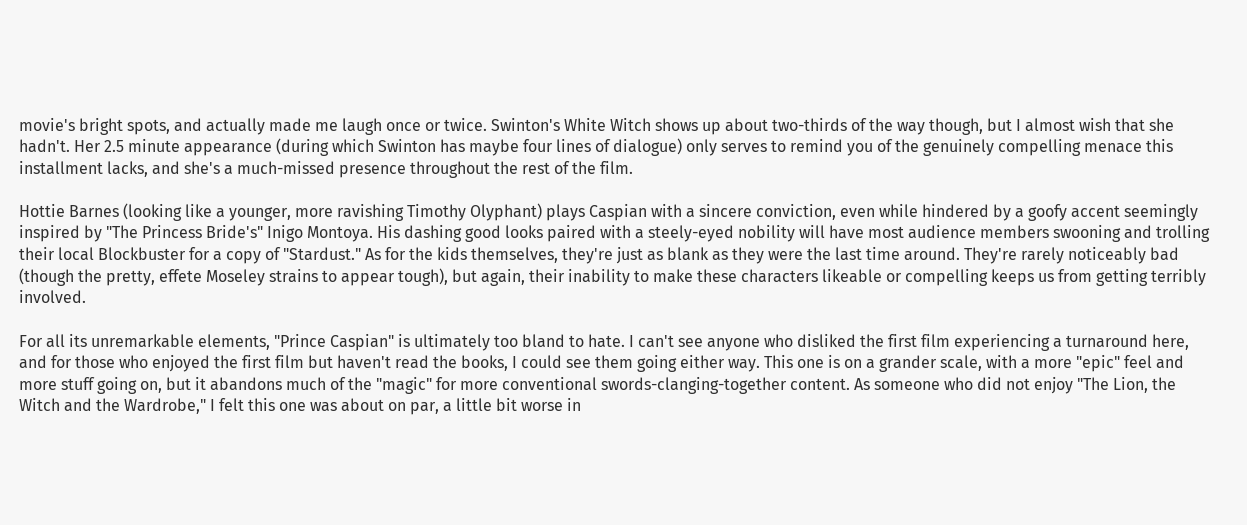movie's bright spots, and actually made me laugh once or twice. Swinton's White Witch shows up about two-thirds of the way though, but I almost wish that she hadn't. Her 2.5 minute appearance (during which Swinton has maybe four lines of dialogue) only serves to remind you of the genuinely compelling menace this installment lacks, and she's a much-missed presence throughout the rest of the film.

Hottie Barnes (looking like a younger, more ravishing Timothy Olyphant) plays Caspian with a sincere conviction, even while hindered by a goofy accent seemingly inspired by "The Princess Bride's" Inigo Montoya. His dashing good looks paired with a steely-eyed nobility will have most audience members swooning and trolling their local Blockbuster for a copy of "Stardust." As for the kids themselves, they're just as blank as they were the last time around. They're rarely noticeably bad (though the pretty, effete Moseley strains to appear tough), but again, their inability to make these characters likeable or compelling keeps us from getting terribly involved.

For all its unremarkable elements, "Prince Caspian" is ultimately too bland to hate. I can't see anyone who disliked the first film experiencing a turnaround here, and for those who enjoyed the first film but haven't read the books, I could see them going either way. This one is on a grander scale, with a more "epic" feel and more stuff going on, but it abandons much of the "magic" for more conventional swords-clanging-together content. As someone who did not enjoy "The Lion, the Witch and the Wardrobe," I felt this one was about on par, a little bit worse in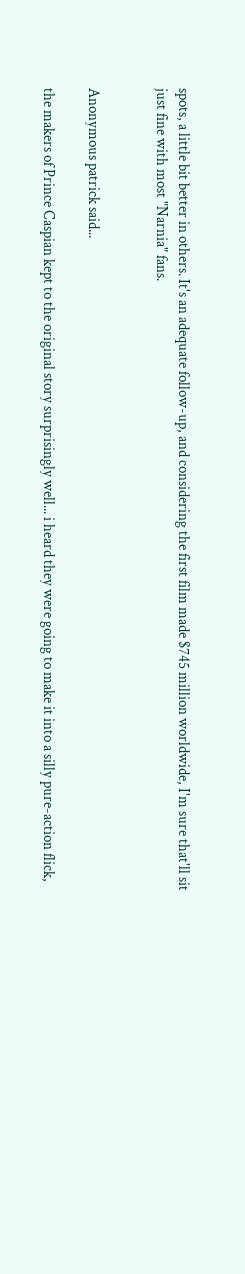spots, a little bit better in others. It's an adequate follow-up, and considering the first film made $745 million worldwide, I'm sure that'll sit just fine with most "Narnia" fans.


Anonymous patrick said...

the makers of Prince Caspian kept to the original story surprisingly well... i heard they were going to make it into a silly pure-action flick,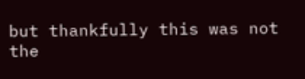but thankfully this was not the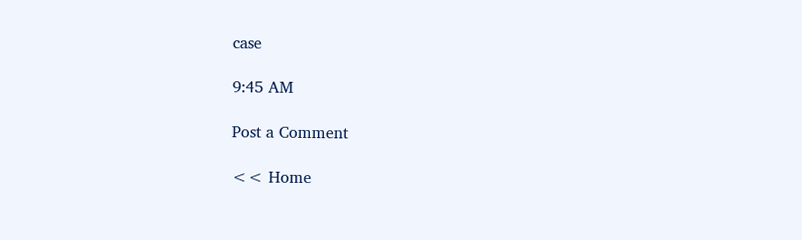case

9:45 AM

Post a Comment

<< Home